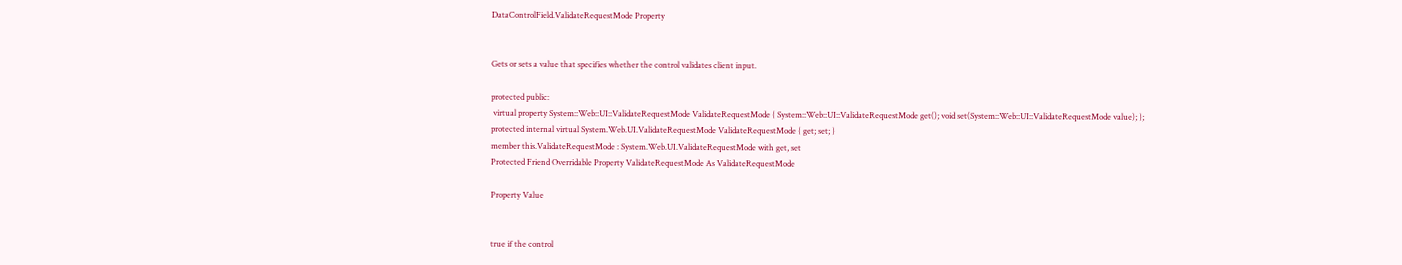DataControlField.ValidateRequestMode Property


Gets or sets a value that specifies whether the control validates client input.

protected public:
 virtual property System::Web::UI::ValidateRequestMode ValidateRequestMode { System::Web::UI::ValidateRequestMode get(); void set(System::Web::UI::ValidateRequestMode value); };
protected internal virtual System.Web.UI.ValidateRequestMode ValidateRequestMode { get; set; }
member this.ValidateRequestMode : System.Web.UI.ValidateRequestMode with get, set
Protected Friend Overridable Property ValidateRequestMode As ValidateRequestMode

Property Value


true if the control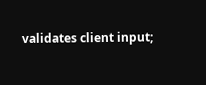validates client input;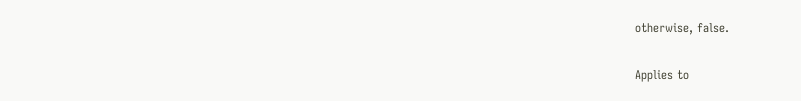otherwise, false.

Applies to